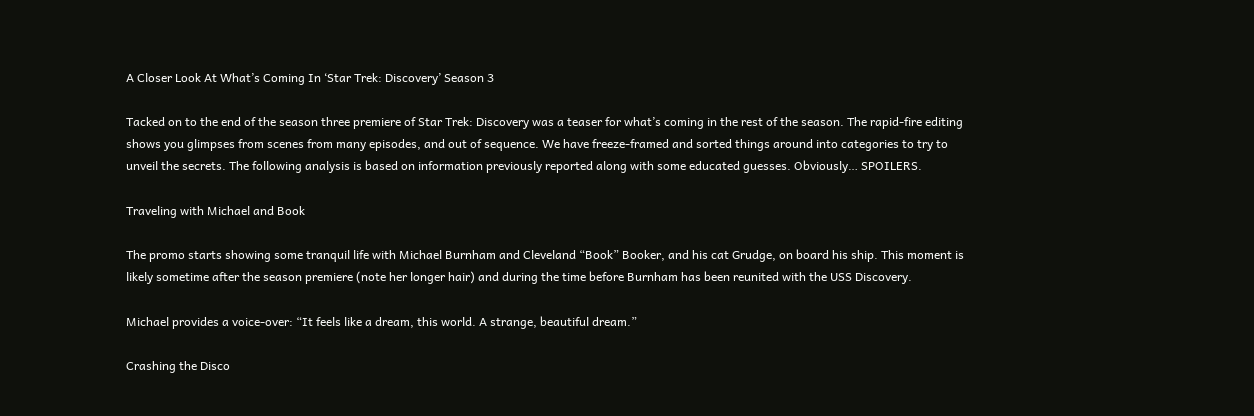A Closer Look At What’s Coming In ‘Star Trek: Discovery’ Season 3

Tacked on to the end of the season three premiere of Star Trek: Discovery was a teaser for what’s coming in the rest of the season. The rapid-fire editing shows you glimpses from scenes from many episodes, and out of sequence. We have freeze-framed and sorted things around into categories to try to unveil the secrets. The following analysis is based on information previously reported along with some educated guesses. Obviously… SPOILERS.

Traveling with Michael and Book

The promo starts showing some tranquil life with Michael Burnham and Cleveland “Book” Booker, and his cat Grudge, on board his ship. This moment is likely sometime after the season premiere (note her longer hair) and during the time before Burnham has been reunited with the USS Discovery.

Michael provides a voice-over: “It feels like a dream, this world. A strange, beautiful dream.”

Crashing the Disco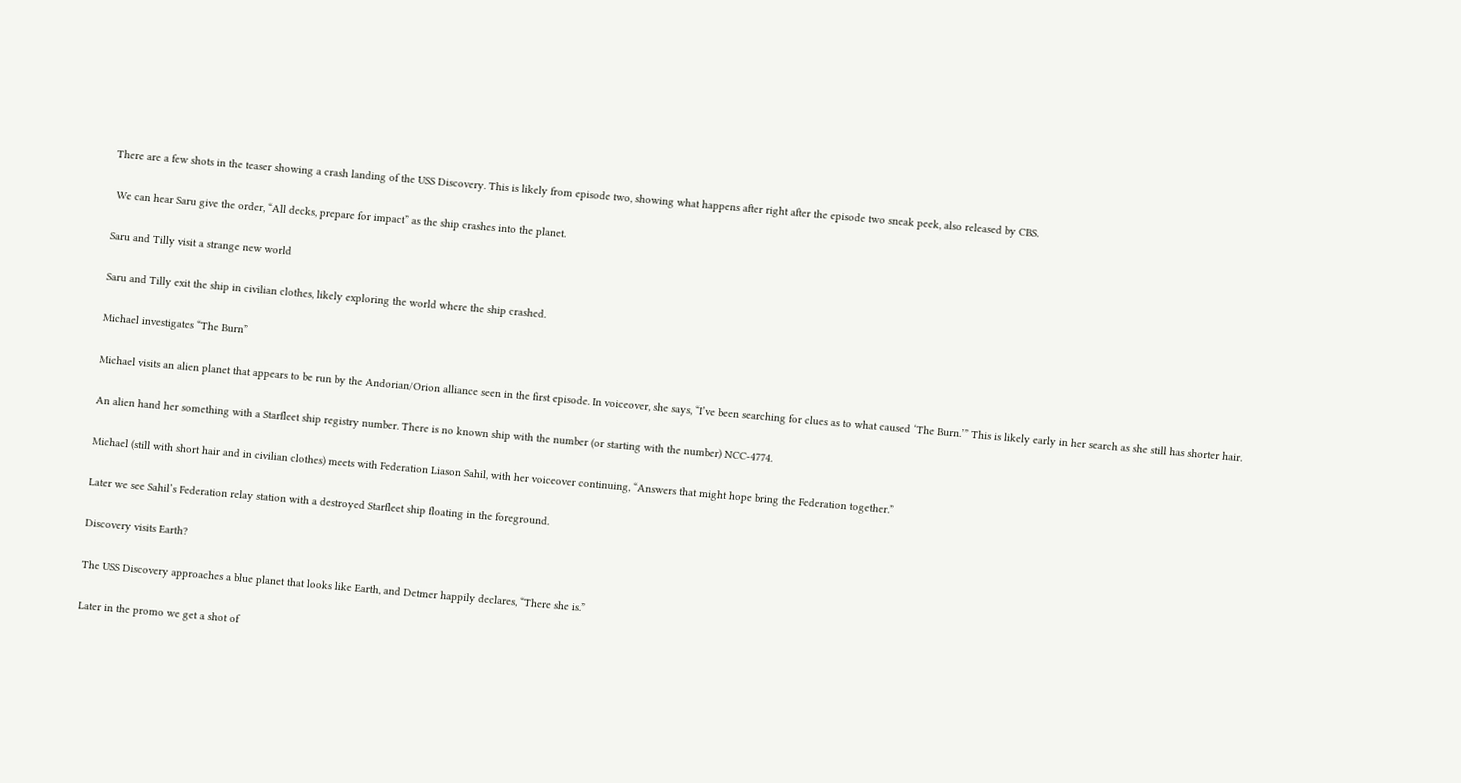There are a few shots in the teaser showing a crash landing of the USS Discovery. This is likely from episode two, showing what happens after right after the episode two sneak peek, also released by CBS.

 We can hear Saru give the order, “All decks, prepare for impact” as the ship crashes into the planet.

Saru and Tilly visit a strange new world

Saru and Tilly exit the ship in civilian clothes, likely exploring the world where the ship crashed.

Michael investigates “The Burn”

Michael visits an alien planet that appears to be run by the Andorian/Orion alliance seen in the first episode. In voiceover, she says, “I’ve been searching for clues as to what caused ‘The Burn.’” This is likely early in her search as she still has shorter hair.

An alien hand her something with a Starfleet ship registry number. There is no known ship with the number (or starting with the number) NCC-4774.

Michael (still with short hair and in civilian clothes) meets with Federation Liason Sahil, with her voiceover continuing, “Answers that might hope bring the Federation together.”

Later we see Sahil’s Federation relay station with a destroyed Starfleet ship floating in the foreground.

Discovery visits Earth?

The USS Discovery approaches a blue planet that looks like Earth, and Detmer happily declares, “There she is.”

Later in the promo we get a shot of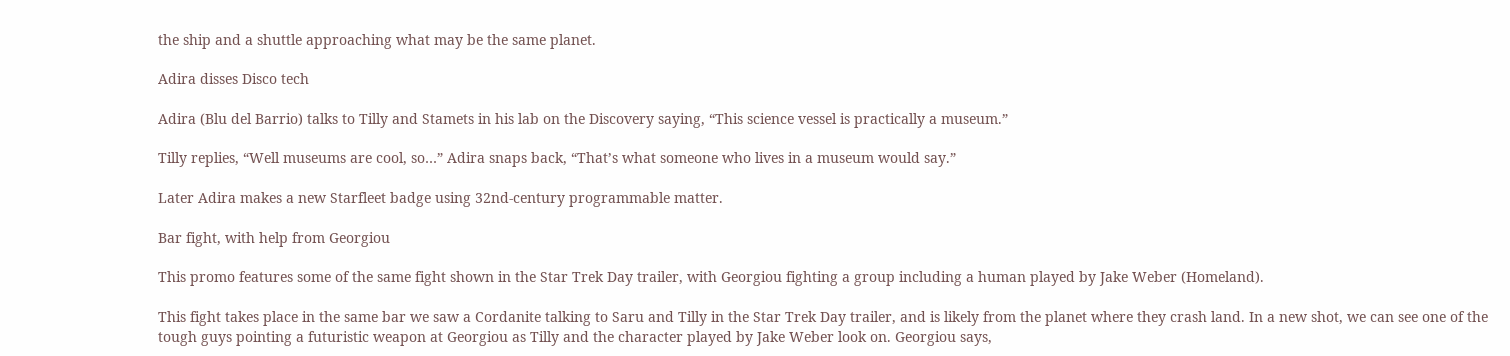the ship and a shuttle approaching what may be the same planet.

Adira disses Disco tech

Adira (Blu del Barrio) talks to Tilly and Stamets in his lab on the Discovery saying, “This science vessel is practically a museum.”

Tilly replies, “Well museums are cool, so…” Adira snaps back, “That’s what someone who lives in a museum would say.”

Later Adira makes a new Starfleet badge using 32nd-century programmable matter.

Bar fight, with help from Georgiou

This promo features some of the same fight shown in the Star Trek Day trailer, with Georgiou fighting a group including a human played by Jake Weber (Homeland).

This fight takes place in the same bar we saw a Cordanite talking to Saru and Tilly in the Star Trek Day trailer, and is likely from the planet where they crash land. In a new shot, we can see one of the tough guys pointing a futuristic weapon at Georgiou as Tilly and the character played by Jake Weber look on. Georgiou says,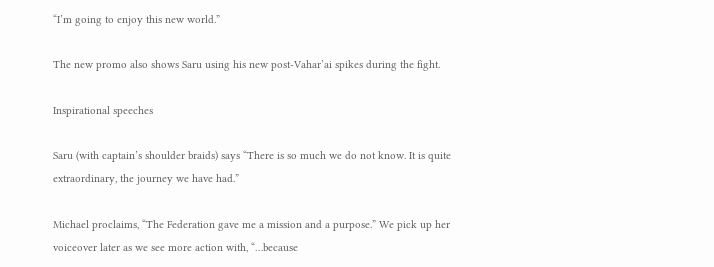“I’m going to enjoy this new world.”

The new promo also shows Saru using his new post-Vahar’ai spikes during the fight.

Inspirational speeches

Saru (with captain’s shoulder braids) says “There is so much we do not know. It is quite extraordinary, the journey we have had.”

Michael proclaims, “The Federation gave me a mission and a purpose.” We pick up her voiceover later as we see more action with, “…because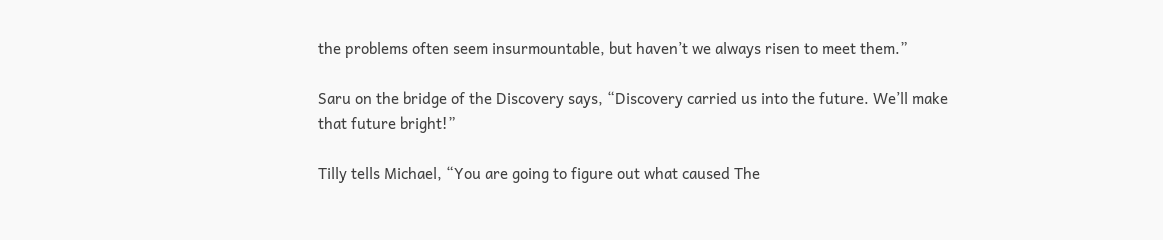the problems often seem insurmountable, but haven’t we always risen to meet them.”

Saru on the bridge of the Discovery says, “Discovery carried us into the future. We’ll make that future bright!”

Tilly tells Michael, “You are going to figure out what caused The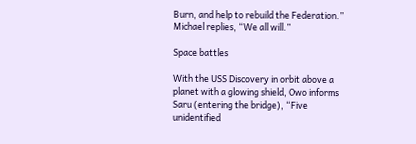Burn, and help to rebuild the Federation.” Michael replies, “We all will.”

Space battles

With the USS Discovery in orbit above a planet with a glowing shield, Owo informs Saru (entering the bridge), “Five unidentified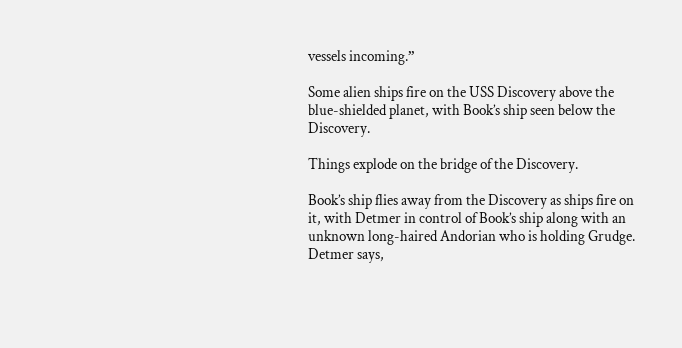vessels incoming.”

Some alien ships fire on the USS Discovery above the blue-shielded planet, with Book’s ship seen below the Discovery.

Things explode on the bridge of the Discovery.

Book’s ship flies away from the Discovery as ships fire on it, with Detmer in control of Book’s ship along with an unknown long-haired Andorian who is holding Grudge. Detmer says,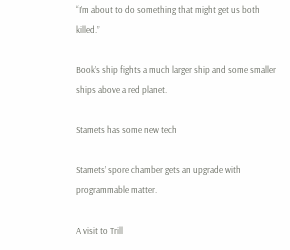“I’m about to do something that might get us both killed.”

Book’s ship fights a much larger ship and some smaller ships above a red planet.

Stamets has some new tech

Stamets’ spore chamber gets an upgrade with programmable matter.

A visit to Trill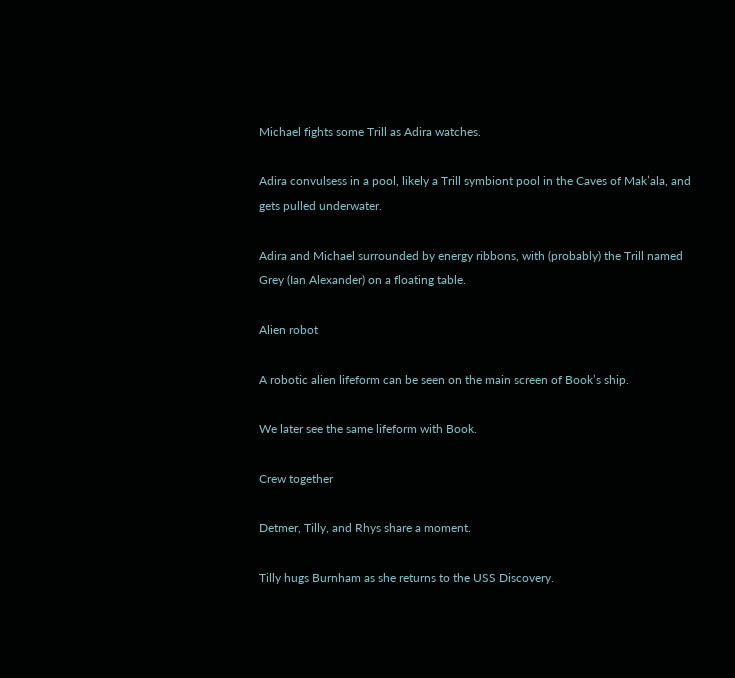Michael fights some Trill as Adira watches.

Adira convulsess in a pool, likely a Trill symbiont pool in the Caves of Mak’ala, and gets pulled underwater.

Adira and Michael surrounded by energy ribbons, with (probably) the Trill named Grey (Ian Alexander) on a floating table.

Alien robot

A robotic alien lifeform can be seen on the main screen of Book’s ship.

We later see the same lifeform with Book.

Crew together

Detmer, Tilly, and Rhys share a moment.

Tilly hugs Burnham as she returns to the USS Discovery.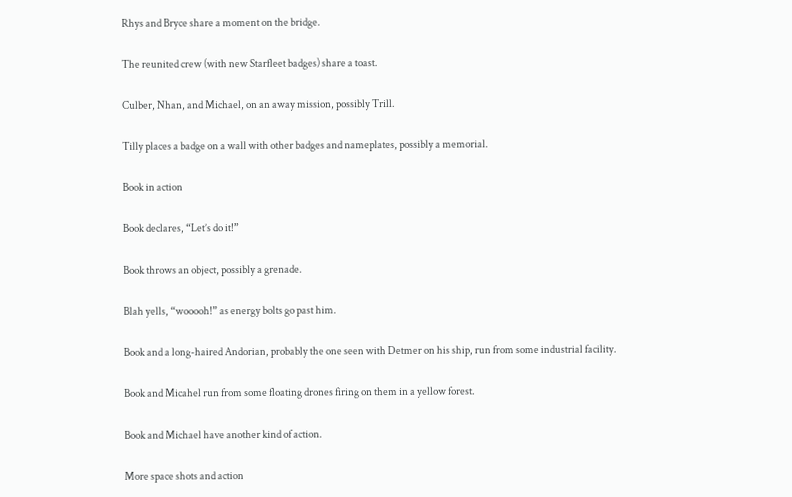Rhys and Bryce share a moment on the bridge.

The reunited crew (with new Starfleet badges) share a toast.

Culber, Nhan, and Michael, on an away mission, possibly Trill.

Tilly places a badge on a wall with other badges and nameplates, possibly a memorial.

Book in action

Book declares, “Let’s do it!”

Book throws an object, possibly a grenade.

Blah yells, “wooooh!” as energy bolts go past him.

Book and a long-haired Andorian, probably the one seen with Detmer on his ship, run from some industrial facility.

Book and Micahel run from some floating drones firing on them in a yellow forest.

Book and Michael have another kind of action.

More space shots and action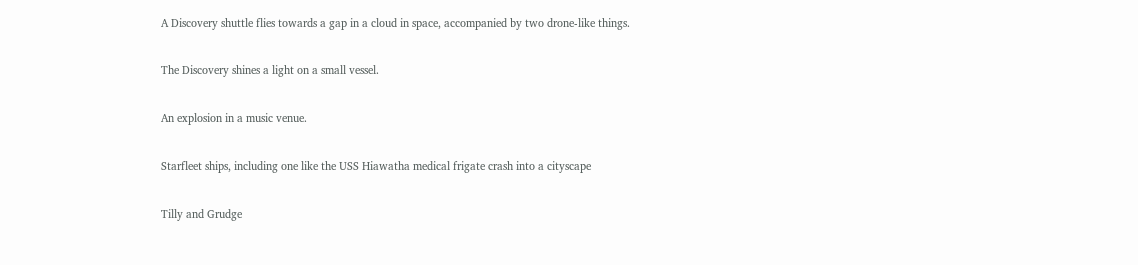A Discovery shuttle flies towards a gap in a cloud in space, accompanied by two drone-like things.

The Discovery shines a light on a small vessel.

An explosion in a music venue.

Starfleet ships, including one like the USS Hiawatha medical frigate crash into a cityscape

Tilly and Grudge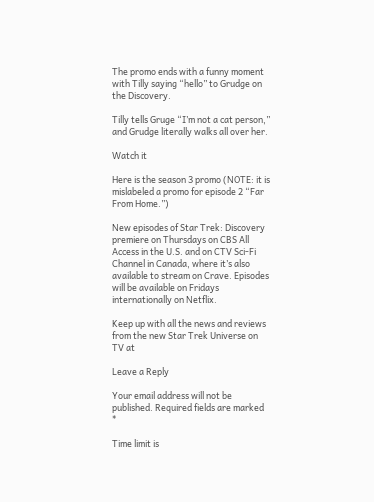The promo ends with a funny moment with Tilly saying “hello” to Grudge on the Discovery.

Tilly tells Gruge “I’m not a cat person,” and Grudge literally walks all over her.

Watch it

Here is the season 3 promo (NOTE: it is mislabeled a promo for episode 2 “Far From Home.”)

New episodes of Star Trek: Discovery premiere on Thursdays on CBS All Access in the U.S. and on CTV Sci-Fi Channel in Canada, where it’s also available to stream on Crave. Episodes will be available on Fridays internationally on Netflix.

Keep up with all the news and reviews from the new Star Trek Universe on TV at

Leave a Reply

Your email address will not be published. Required fields are marked *

Time limit is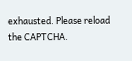exhausted. Please reload the CAPTCHA.